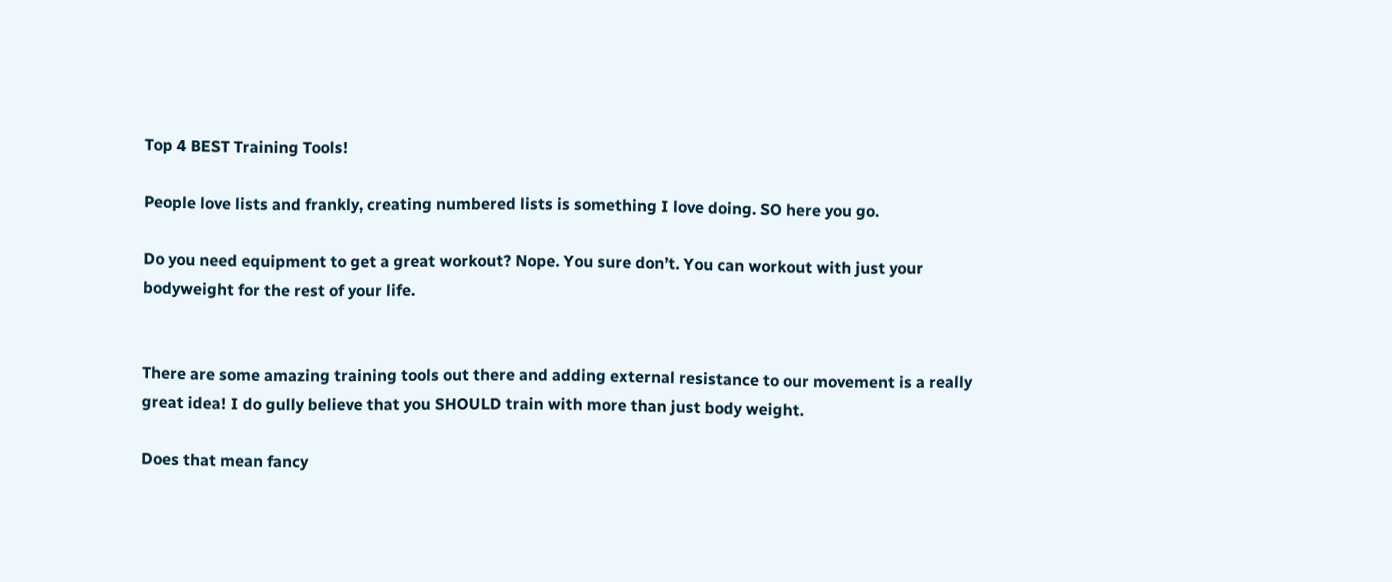Top 4 BEST Training Tools!

People love lists and frankly, creating numbered lists is something I love doing. SO here you go.

Do you need equipment to get a great workout? Nope. You sure don’t. You can workout with just your bodyweight for the rest of your life.


There are some amazing training tools out there and adding external resistance to our movement is a really great idea! I do gully believe that you SHOULD train with more than just body weight.

Does that mean fancy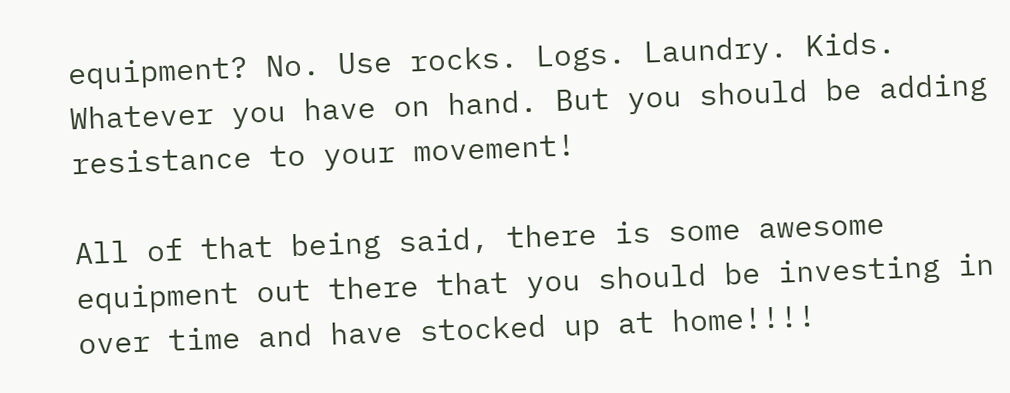equipment? No. Use rocks. Logs. Laundry. Kids. Whatever you have on hand. But you should be adding resistance to your movement!

All of that being said, there is some awesome equipment out there that you should be investing in over time and have stocked up at home!!!!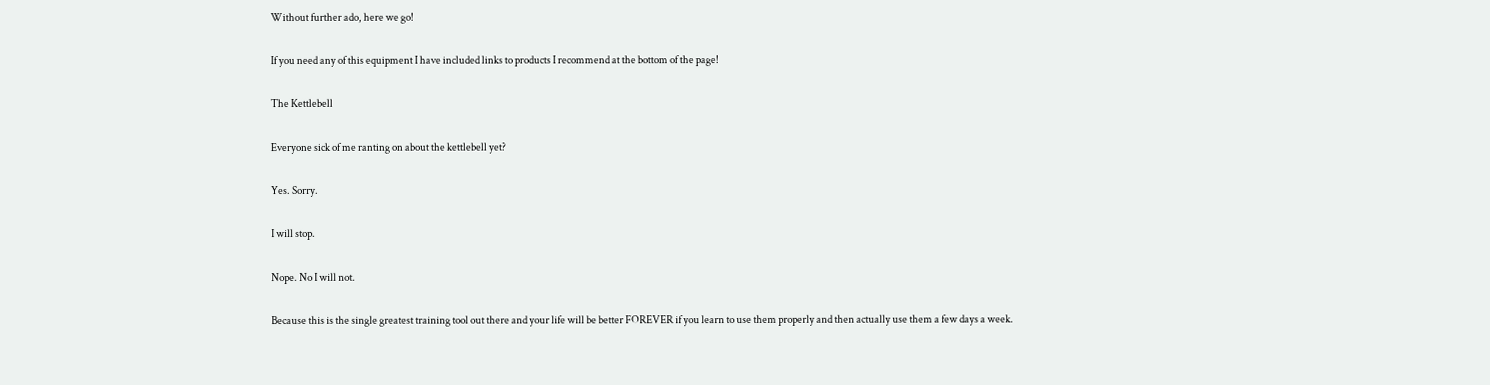Without further ado, here we go!

If you need any of this equipment I have included links to products I recommend at the bottom of the page!

The Kettlebell

Everyone sick of me ranting on about the kettlebell yet?

Yes. Sorry.

I will stop.

Nope. No I will not.

Because this is the single greatest training tool out there and your life will be better FOREVER if you learn to use them properly and then actually use them a few days a week.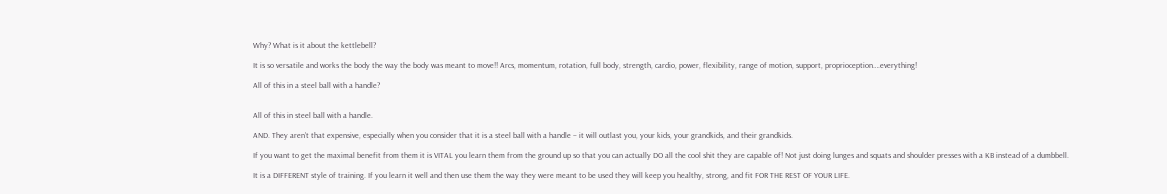Why? What is it about the kettlebell?

It is so versatile and works the body the way the body was meant to move!! Arcs, momentum, rotation, full body, strength, cardio, power, flexibility, range of motion, support, proprioception….everything!

All of this in a steel ball with a handle?


All of this in steel ball with a handle.

AND. They aren’t that expensive, especially when you consider that it is a steel ball with a handle – it will outlast you, your kids, your grandkids, and their grandkids.

If you want to get the maximal benefit from them it is VITAL you learn them from the ground up so that you can actually DO all the cool shit they are capable of! Not just doing lunges and squats and shoulder presses with a KB instead of a dumbbell.

It is a DIFFERENT style of training. If you learn it well and then use them the way they were meant to be used they will keep you healthy, strong, and fit FOR THE REST OF YOUR LIFE.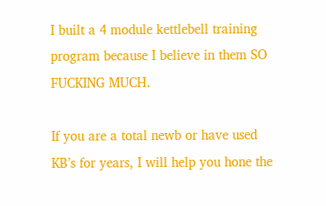I built a 4 module kettlebell training program because I believe in them SO FUCKING MUCH.

If you are a total newb or have used KB’s for years, I will help you hone the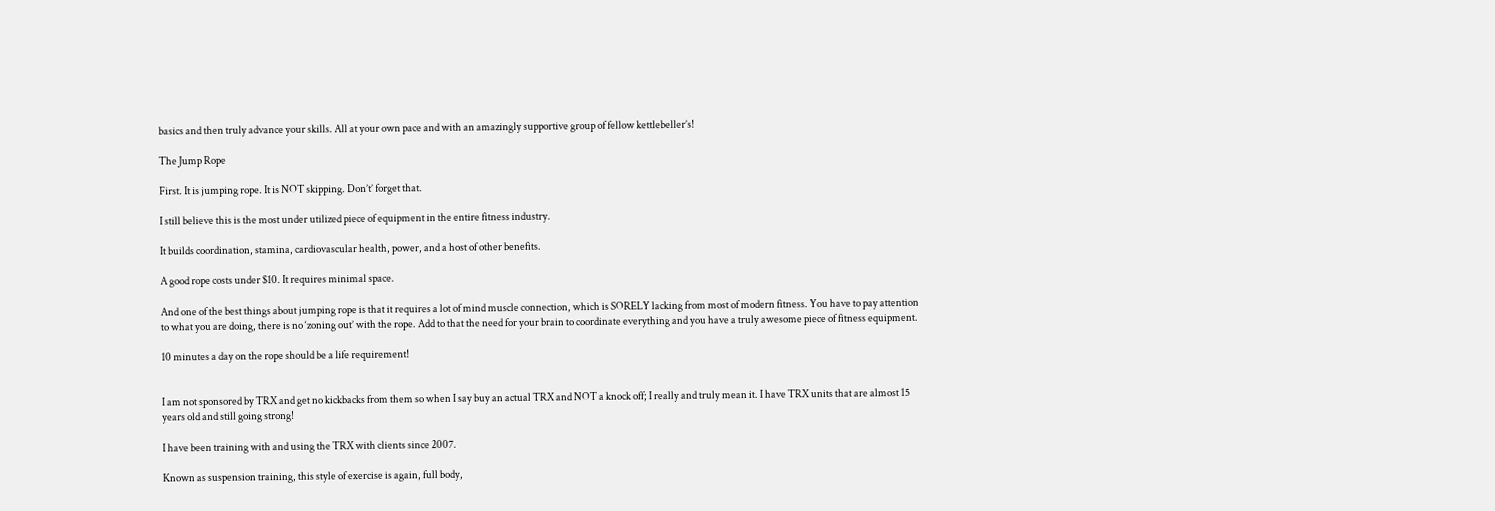basics and then truly advance your skills. All at your own pace and with an amazingly supportive group of fellow kettlebeller’s!

The Jump Rope

First. It is jumping rope. It is NOT skipping. Don’t’ forget that.

I still believe this is the most under utilized piece of equipment in the entire fitness industry.

It builds coordination, stamina, cardiovascular health, power, and a host of other benefits.

A good rope costs under $10. It requires minimal space.

And one of the best things about jumping rope is that it requires a lot of mind muscle connection, which is SORELY lacking from most of modern fitness. You have to pay attention to what you are doing, there is no ‘zoning out’ with the rope. Add to that the need for your brain to coordinate everything and you have a truly awesome piece of fitness equipment.

10 minutes a day on the rope should be a life requirement!


I am not sponsored by TRX and get no kickbacks from them so when I say buy an actual TRX and NOT a knock off; I really and truly mean it. I have TRX units that are almost 15 years old and still going strong!

I have been training with and using the TRX with clients since 2007.

Known as suspension training, this style of exercise is again, full body,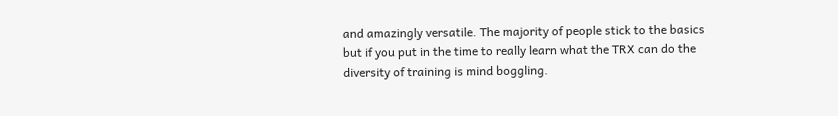and amazingly versatile. The majority of people stick to the basics but if you put in the time to really learn what the TRX can do the diversity of training is mind boggling.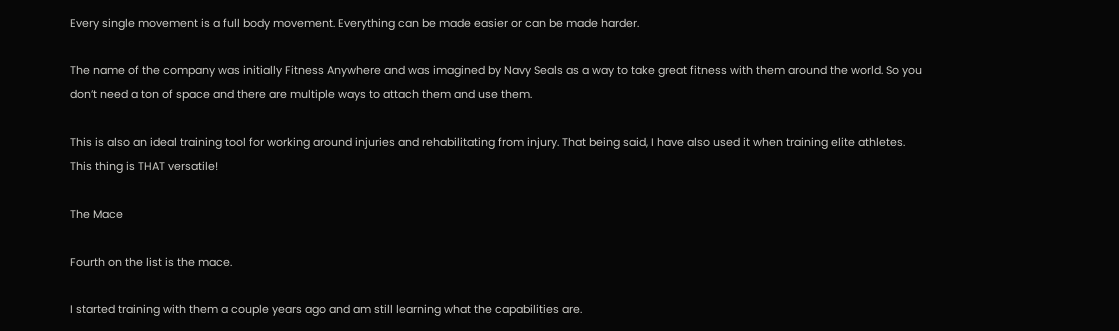Every single movement is a full body movement. Everything can be made easier or can be made harder.

The name of the company was initially Fitness Anywhere and was imagined by Navy Seals as a way to take great fitness with them around the world. So you don’t need a ton of space and there are multiple ways to attach them and use them.

This is also an ideal training tool for working around injuries and rehabilitating from injury. That being said, I have also used it when training elite athletes. This thing is THAT versatile!

The Mace

Fourth on the list is the mace.

I started training with them a couple years ago and am still learning what the capabilities are.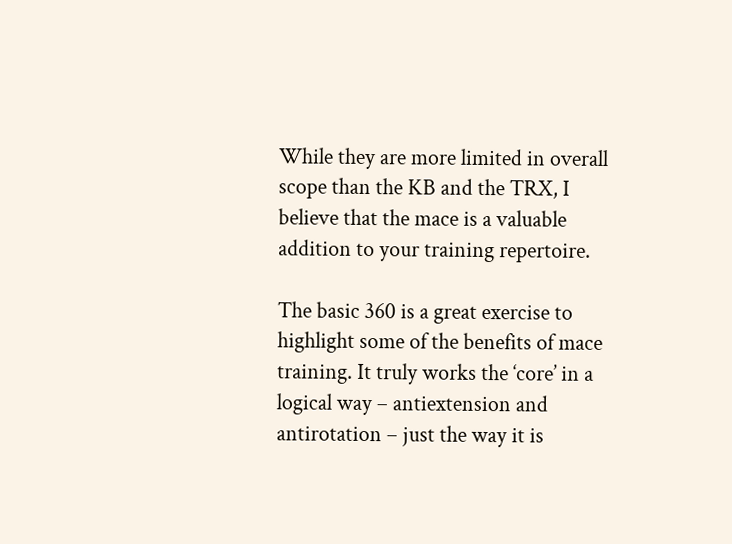While they are more limited in overall scope than the KB and the TRX, I believe that the mace is a valuable addition to your training repertoire.

The basic 360 is a great exercise to highlight some of the benefits of mace training. It truly works the ‘core’ in a logical way – antiextension and antirotation – just the way it is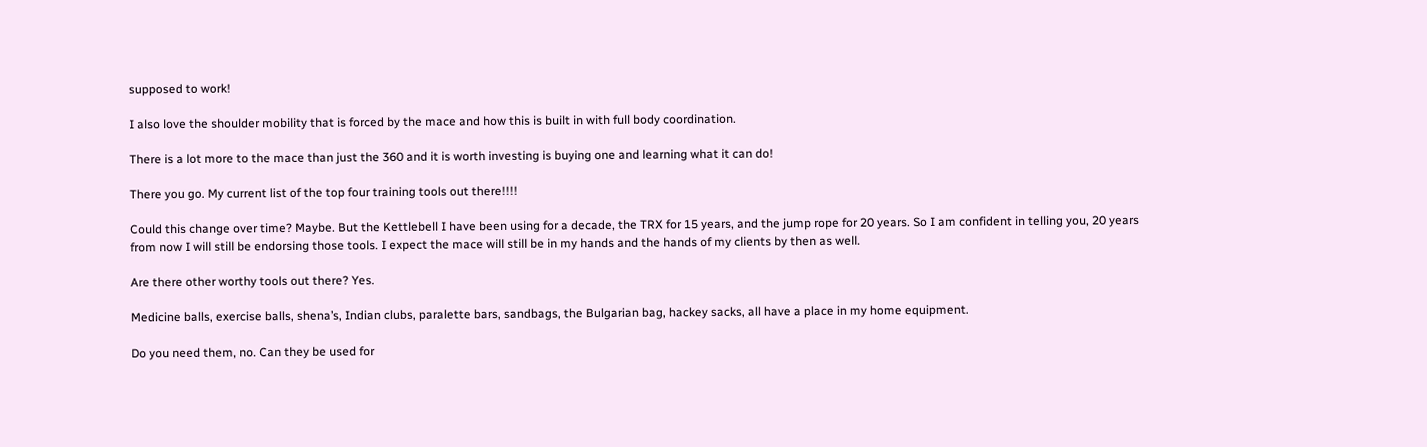supposed to work!

I also love the shoulder mobility that is forced by the mace and how this is built in with full body coordination.

There is a lot more to the mace than just the 360 and it is worth investing is buying one and learning what it can do!

There you go. My current list of the top four training tools out there!!!!

Could this change over time? Maybe. But the Kettlebell I have been using for a decade, the TRX for 15 years, and the jump rope for 20 years. So I am confident in telling you, 20 years from now I will still be endorsing those tools. I expect the mace will still be in my hands and the hands of my clients by then as well.

Are there other worthy tools out there? Yes.

Medicine balls, exercise balls, shena’s, Indian clubs, paralette bars, sandbags, the Bulgarian bag, hackey sacks, all have a place in my home equipment.

Do you need them, no. Can they be used for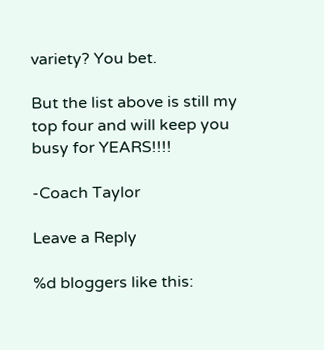variety? You bet.

But the list above is still my top four and will keep you busy for YEARS!!!!

-Coach Taylor

Leave a Reply

%d bloggers like this: